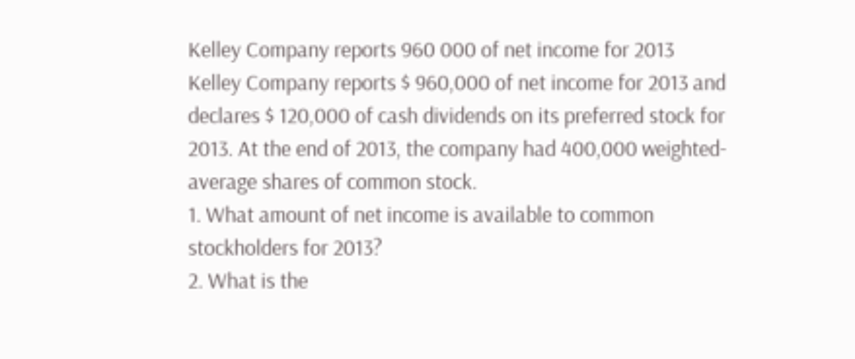Kelley Company reports 960 000 of net income for 2013
Kelley Company reports $ 960,000 of net income for 2013 and declares $ 120,000 of cash dividends on its preferred stock for 2013. At the end of 2013, the company had 400,000 weighted- average shares of common stock.
1. What amount of net income is available to common stockholders for 2013?
2. What is the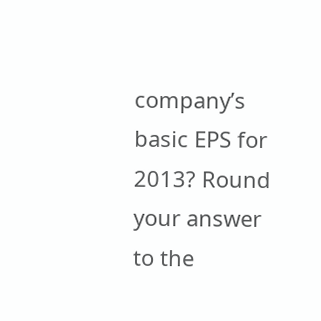company’s basic EPS for 2013? Round your answer to the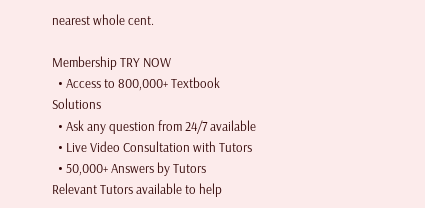nearest whole cent.

Membership TRY NOW
  • Access to 800,000+ Textbook Solutions
  • Ask any question from 24/7 available
  • Live Video Consultation with Tutors
  • 50,000+ Answers by Tutors
Relevant Tutors available to help